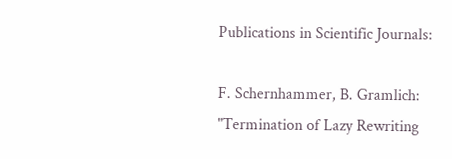Publications in Scientific Journals:

F. Schernhammer, B. Gramlich:
"Termination of Lazy Rewriting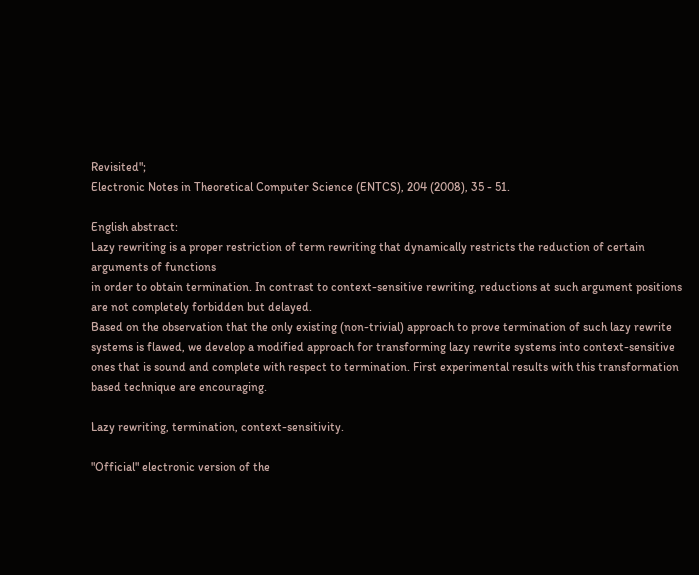Revisited";
Electronic Notes in Theoretical Computer Science (ENTCS), 204 (2008), 35 - 51.

English abstract:
Lazy rewriting is a proper restriction of term rewriting that dynamically restricts the reduction of certain arguments of functions
in order to obtain termination. In contrast to context-sensitive rewriting, reductions at such argument positions are not completely forbidden but delayed.
Based on the observation that the only existing (non-trivial) approach to prove termination of such lazy rewrite systems is flawed, we develop a modified approach for transforming lazy rewrite systems into context-sensitive ones that is sound and complete with respect to termination. First experimental results with this transformation based technique are encouraging.

Lazy rewriting, termination, context-sensitivity.

"Official" electronic version of the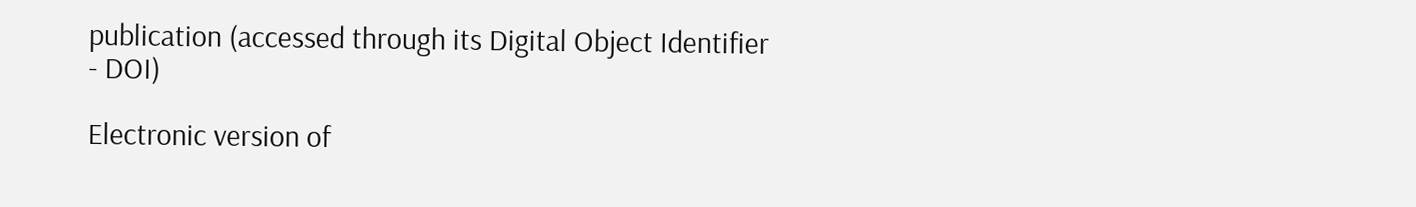publication (accessed through its Digital Object Identifier - DOI)

Electronic version of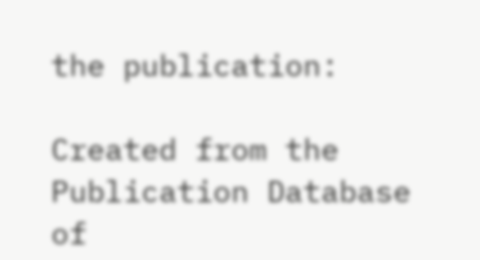the publication:

Created from the Publication Database of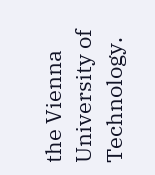the Vienna University of Technology.